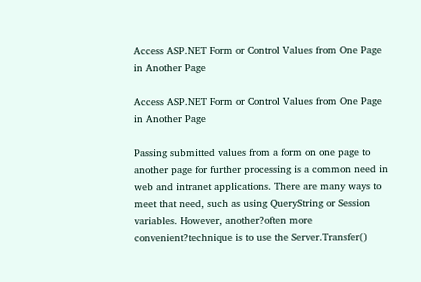Access ASP.NET Form or Control Values from One Page in Another Page

Access ASP.NET Form or Control Values from One Page in Another Page

Passing submitted values from a form on one page to another page for further processing is a common need in web and intranet applications. There are many ways to meet that need, such as using QueryString or Session variables. However, another?often more convenient?technique is to use the Server.Transfer()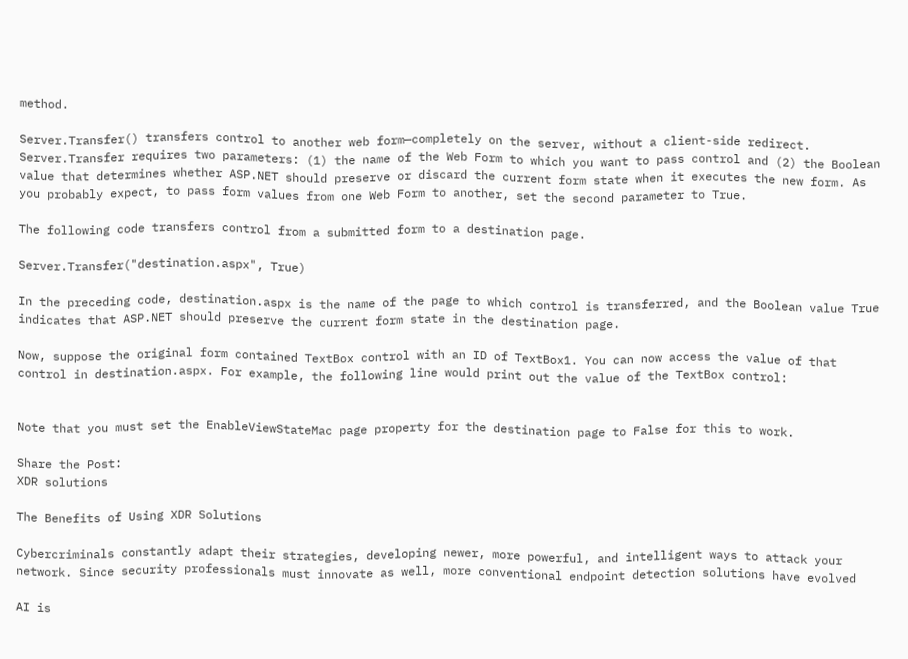method.

Server.Transfer() transfers control to another web form—completely on the server, without a client-side redirect. Server.Transfer requires two parameters: (1) the name of the Web Form to which you want to pass control and (2) the Boolean value that determines whether ASP.NET should preserve or discard the current form state when it executes the new form. As you probably expect, to pass form values from one Web Form to another, set the second parameter to True.

The following code transfers control from a submitted form to a destination page.

Server.Transfer("destination.aspx", True)

In the preceding code, destination.aspx is the name of the page to which control is transferred, and the Boolean value True indicates that ASP.NET should preserve the current form state in the destination page.

Now, suppose the original form contained TextBox control with an ID of TextBox1. You can now access the value of that control in destination.aspx. For example, the following line would print out the value of the TextBox control:


Note that you must set the EnableViewStateMac page property for the destination page to False for this to work.

Share the Post:
XDR solutions

The Benefits of Using XDR Solutions

Cybercriminals constantly adapt their strategies, developing newer, more powerful, and intelligent ways to attack your network. Since security professionals must innovate as well, more conventional endpoint detection solutions have evolved

AI is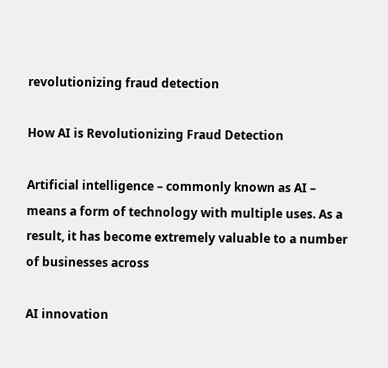revolutionizing fraud detection

How AI is Revolutionizing Fraud Detection

Artificial intelligence – commonly known as AI – means a form of technology with multiple uses. As a result, it has become extremely valuable to a number of businesses across

AI innovation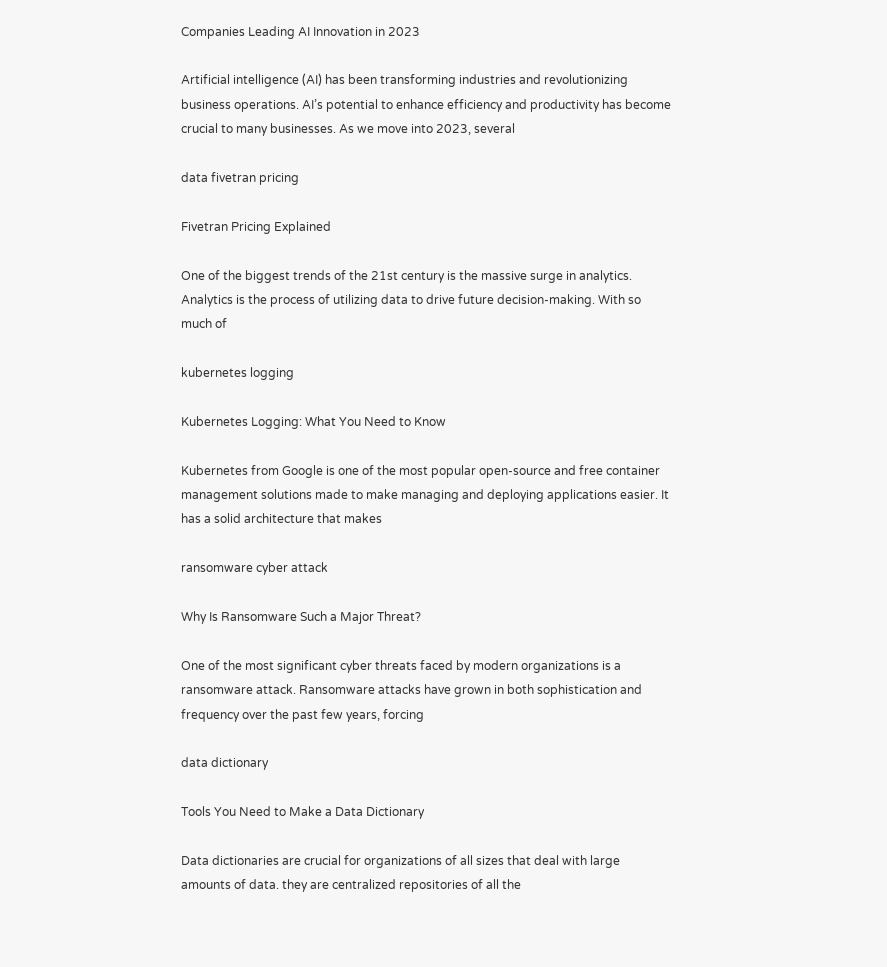Companies Leading AI Innovation in 2023

Artificial intelligence (AI) has been transforming industries and revolutionizing business operations. AI’s potential to enhance efficiency and productivity has become crucial to many businesses. As we move into 2023, several

data fivetran pricing

Fivetran Pricing Explained

One of the biggest trends of the 21st century is the massive surge in analytics. Analytics is the process of utilizing data to drive future decision-making. With so much of

kubernetes logging

Kubernetes Logging: What You Need to Know

Kubernetes from Google is one of the most popular open-source and free container management solutions made to make managing and deploying applications easier. It has a solid architecture that makes

ransomware cyber attack

Why Is Ransomware Such a Major Threat?

One of the most significant cyber threats faced by modern organizations is a ransomware attack. Ransomware attacks have grown in both sophistication and frequency over the past few years, forcing

data dictionary

Tools You Need to Make a Data Dictionary

Data dictionaries are crucial for organizations of all sizes that deal with large amounts of data. they are centralized repositories of all the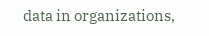data in organizations,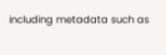including metadata such as